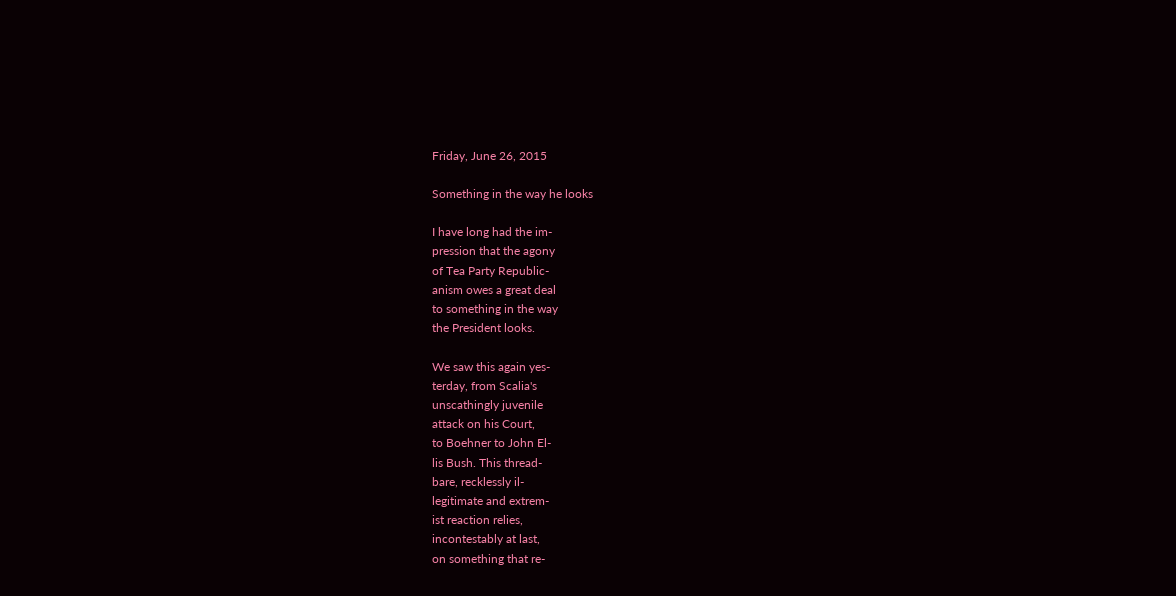Friday, June 26, 2015

Something in the way he looks

I have long had the im-
pression that the agony
of Tea Party Republic-
anism owes a great deal
to something in the way
the President looks.

We saw this again yes-
terday, from Scalia's
unscathingly juvenile
attack on his Court,
to Boehner to John El-
lis Bush. This thread-
bare, recklessly il-
legitimate and extrem-
ist reaction relies,
incontestably at last,
on something that re-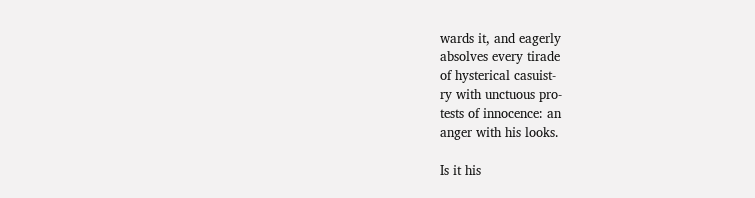wards it, and eagerly
absolves every tirade
of hysterical casuist-
ry with unctuous pro-
tests of innocence: an
anger with his looks.

Is it his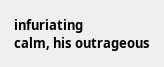infuriating
calm, his outrageous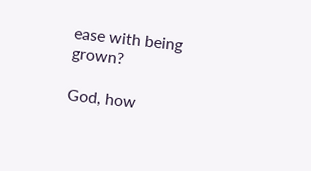ease with being grown?

God, how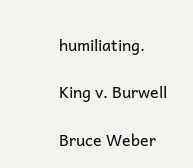humiliating.

King v. Burwell

Bruce Weber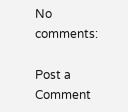No comments:

Post a Comment